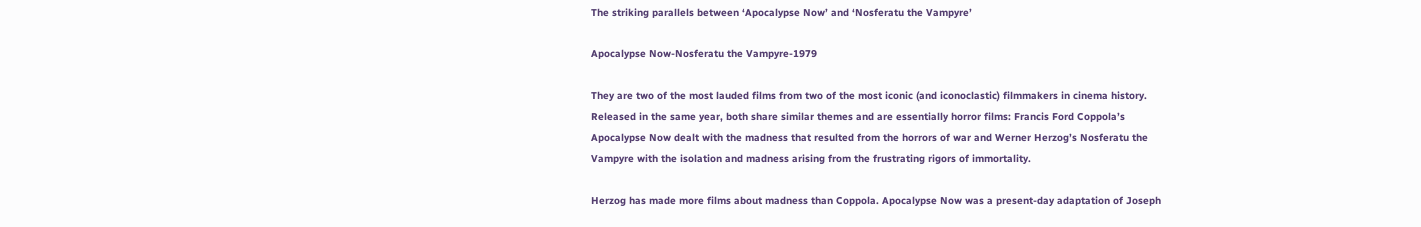The striking parallels between ‘Apocalypse Now’ and ‘Nosferatu the Vampyre’

Apocalypse Now-Nosferatu the Vampyre-1979

They are two of the most lauded films from two of the most iconic (and iconoclastic) filmmakers in cinema history. Released in the same year, both share similar themes and are essentially horror films: Francis Ford Coppola’s Apocalypse Now dealt with the madness that resulted from the horrors of war and Werner Herzog’s Nosferatu the Vampyre with the isolation and madness arising from the frustrating rigors of immortality.

Herzog has made more films about madness than Coppola. Apocalypse Now was a present-day adaptation of Joseph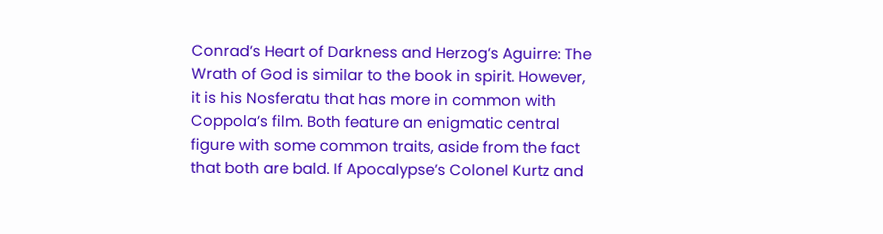Conrad’s Heart of Darkness and Herzog’s Aguirre: The Wrath of God is similar to the book in spirit. However, it is his Nosferatu that has more in common with Coppola’s film. Both feature an enigmatic central figure with some common traits, aside from the fact that both are bald. If Apocalypse’s Colonel Kurtz and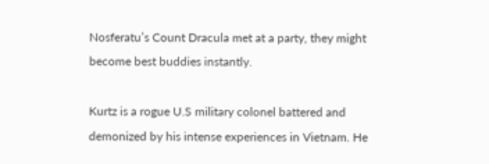Nosferatu’s Count Dracula met at a party, they might become best buddies instantly.

Kurtz is a rogue U.S military colonel battered and demonized by his intense experiences in Vietnam. He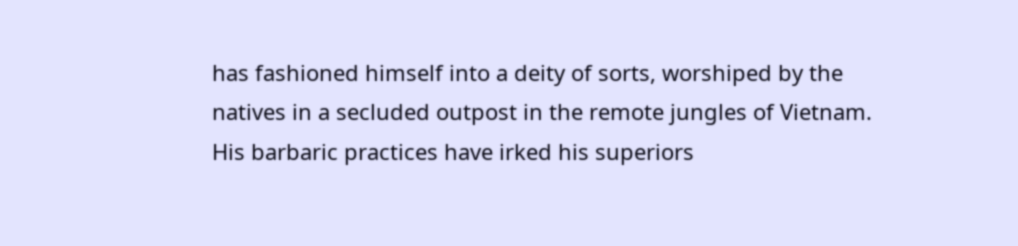has fashioned himself into a deity of sorts, worshiped by the natives in a secluded outpost in the remote jungles of Vietnam. His barbaric practices have irked his superiors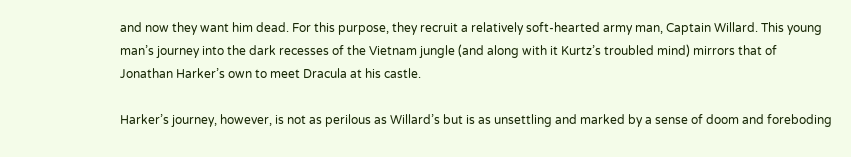and now they want him dead. For this purpose, they recruit a relatively soft-hearted army man, Captain Willard. This young man’s journey into the dark recesses of the Vietnam jungle (and along with it Kurtz’s troubled mind) mirrors that of Jonathan Harker’s own to meet Dracula at his castle.

Harker’s journey, however, is not as perilous as Willard’s but is as unsettling and marked by a sense of doom and foreboding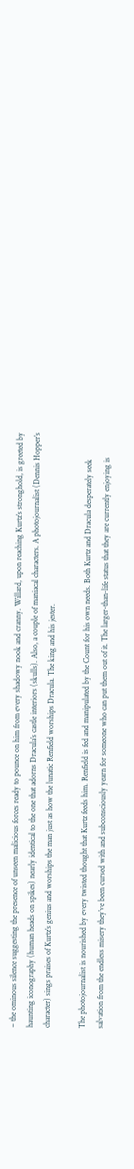– the ominous silence suggesting the presence of unseen malicious forces ready to pounce on him from every shadowy nook and cranny. Willard, upon reaching Kurtz’s stronghold, is greeted by haunting iconography (human heads on spikes) nearly identical to the one that adorns Dracula’s castle interiors (skulls). Also, a couple of maniacal characters. A photojournalist (Dennis Hopper’s character) sings praises of Kurtz’s genius and worships the man just as how the lunatic Renfield worships Dracula. The king and his jester.

The photojournalist is nourished by every twisted thought that Kurtz feeds him. Renfield is fed and manipulated by the Count for his own needs. Both Kurtz and Dracula desperately seek salvation from the endless misery they’ve been cursed with and subconsciously yearn for someone who can put them out of it. The larger-than-life status that they are currently enjoying is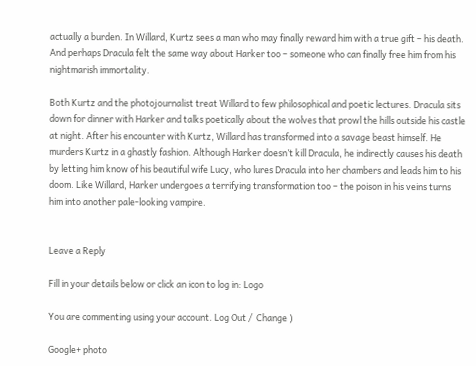actually a burden. In Willard, Kurtz sees a man who may finally reward him with a true gift – his death. And perhaps Dracula felt the same way about Harker too – someone who can finally free him from his nightmarish immortality.

Both Kurtz and the photojournalist treat Willard to few philosophical and poetic lectures. Dracula sits down for dinner with Harker and talks poetically about the wolves that prowl the hills outside his castle at night. After his encounter with Kurtz, Willard has transformed into a savage beast himself. He murders Kurtz in a ghastly fashion. Although Harker doesn’t kill Dracula, he indirectly causes his death by letting him know of his beautiful wife Lucy, who lures Dracula into her chambers and leads him to his doom. Like Willard, Harker undergoes a terrifying transformation too – the poison in his veins turns him into another pale-looking vampire.


Leave a Reply

Fill in your details below or click an icon to log in: Logo

You are commenting using your account. Log Out /  Change )

Google+ photo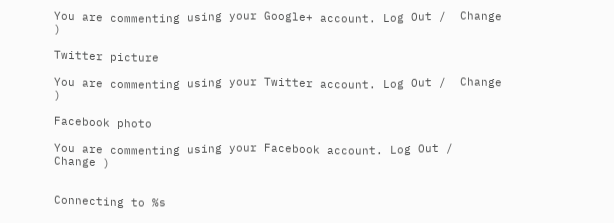You are commenting using your Google+ account. Log Out /  Change )

Twitter picture

You are commenting using your Twitter account. Log Out /  Change )

Facebook photo

You are commenting using your Facebook account. Log Out /  Change )


Connecting to %s